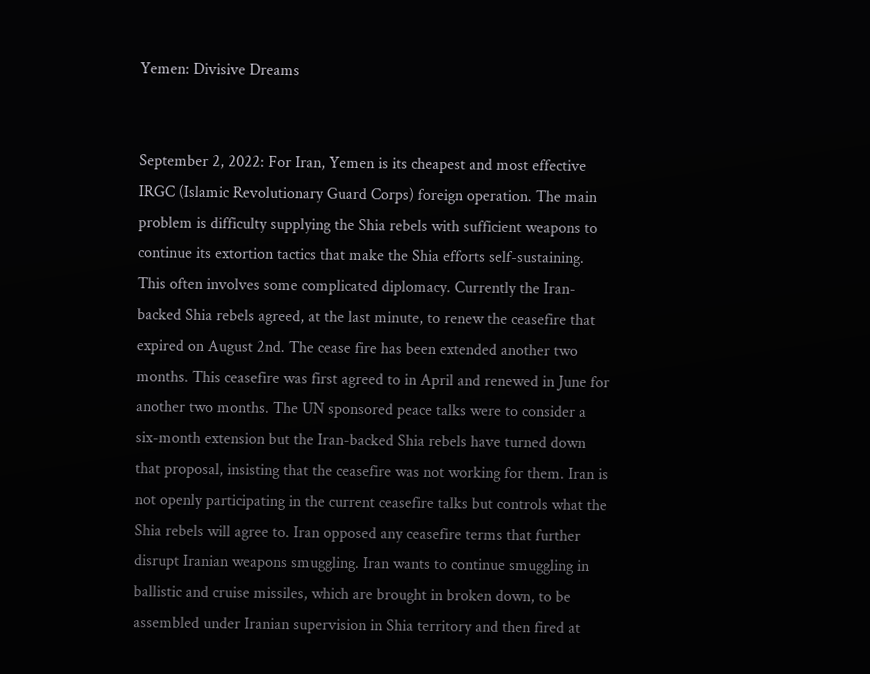Yemen: Divisive Dreams


September 2, 2022: For Iran, Yemen is its cheapest and most effective IRGC (Islamic Revolutionary Guard Corps) foreign operation. The main problem is difficulty supplying the Shia rebels with sufficient weapons to continue its extortion tactics that make the Shia efforts self-sustaining. This often involves some complicated diplomacy. Currently the Iran-backed Shia rebels agreed, at the last minute, to renew the ceasefire that expired on August 2nd. The cease fire has been extended another two months. This ceasefire was first agreed to in April and renewed in June for another two months. The UN sponsored peace talks were to consider a six-month extension but the Iran-backed Shia rebels have turned down that proposal, insisting that the ceasefire was not working for them. Iran is not openly participating in the current ceasefire talks but controls what the Shia rebels will agree to. Iran opposed any ceasefire terms that further disrupt Iranian weapons smuggling. Iran wants to continue smuggling in ballistic and cruise missiles, which are brought in broken down, to be assembled under Iranian supervision in Shia territory and then fired at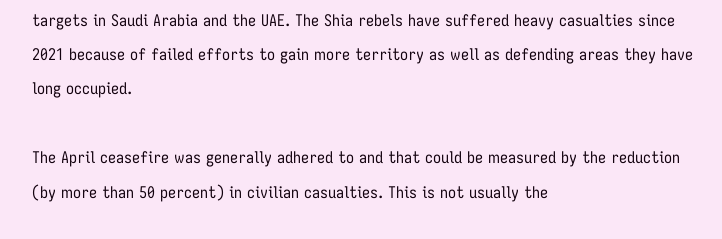targets in Saudi Arabia and the UAE. The Shia rebels have suffered heavy casualties since 2021 because of failed efforts to gain more territory as well as defending areas they have long occupied.

The April ceasefire was generally adhered to and that could be measured by the reduction (by more than 50 percent) in civilian casualties. This is not usually the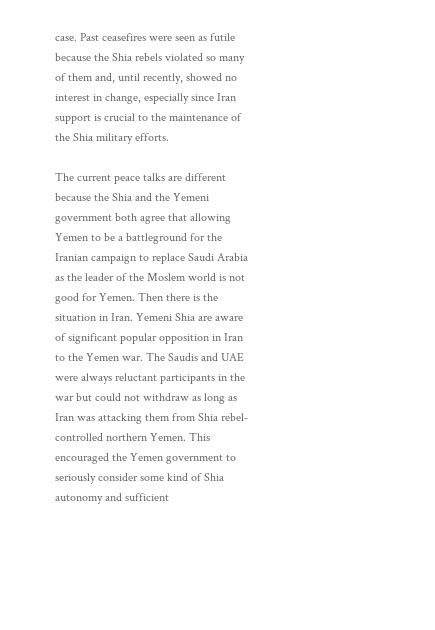case. Past ceasefires were seen as futile because the Shia rebels violated so many of them and, until recently, showed no interest in change, especially since Iran support is crucial to the maintenance of the Shia military efforts.

The current peace talks are different because the Shia and the Yemeni government both agree that allowing Yemen to be a battleground for the Iranian campaign to replace Saudi Arabia as the leader of the Moslem world is not good for Yemen. Then there is the situation in Iran. Yemeni Shia are aware of significant popular opposition in Iran to the Yemen war. The Saudis and UAE were always reluctant participants in the war but could not withdraw as long as Iran was attacking them from Shia rebel-controlled northern Yemen. This encouraged the Yemen government to seriously consider some kind of Shia autonomy and sufficient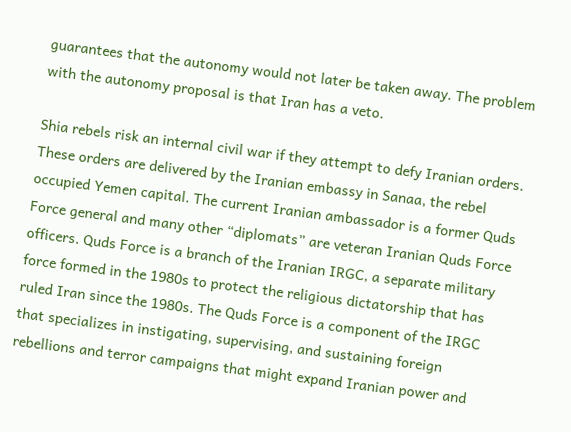guarantees that the autonomy would not later be taken away. The problem with the autonomy proposal is that Iran has a veto.

Shia rebels risk an internal civil war if they attempt to defy Iranian orders. These orders are delivered by the Iranian embassy in Sanaa, the rebel occupied Yemen capital. The current Iranian ambassador is a former Quds Force general and many other “diplomats” are veteran Iranian Quds Force officers. Quds Force is a branch of the Iranian IRGC, a separate military force formed in the 1980s to protect the religious dictatorship that has ruled Iran since the 1980s. The Quds Force is a component of the IRGC that specializes in instigating, supervising, and sustaining foreign rebellions and terror campaigns that might expand Iranian power and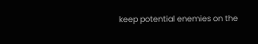keep potential enemies on the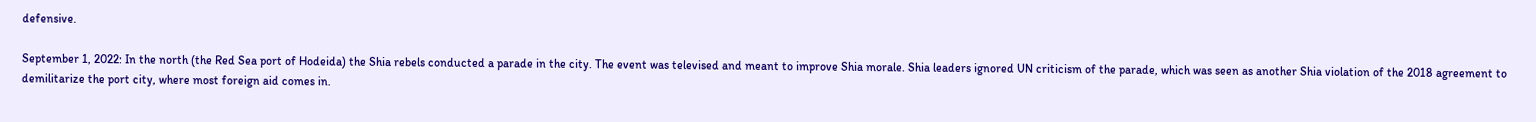defensive.

September 1, 2022: In the north (the Red Sea port of Hodeida) the Shia rebels conducted a parade in the city. The event was televised and meant to improve Shia morale. Shia leaders ignored UN criticism of the parade, which was seen as another Shia violation of the 2018 agreement to demilitarize the port city, where most foreign aid comes in.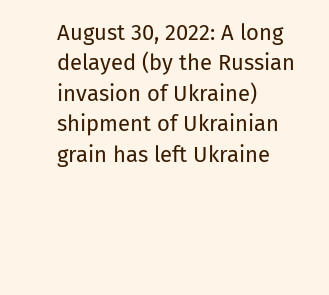August 30, 2022: A long delayed (by the Russian invasion of Ukraine) shipment of Ukrainian grain has left Ukraine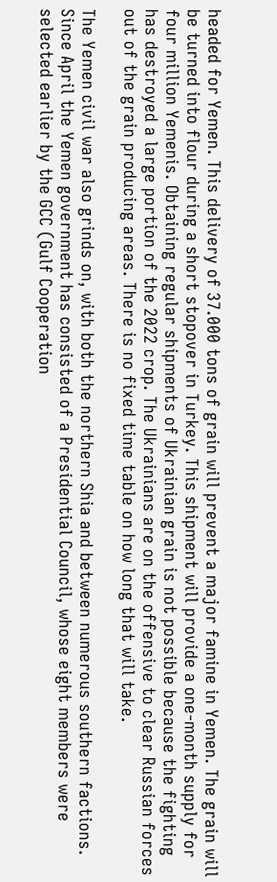headed for Yemen. This delivery of 37.000 tons of grain will prevent a major famine in Yemen. The grain will be turned into flour during a short stopover in Turkey. This shipment will provide a one-month supply for four million Yemenis. Obtaining regular shipments of Ukrainian grain is not possible because the fighting has destroyed a large portion of the 2022 crop. The Ukrainians are on the offensive to clear Russian forces out of the grain producing areas. There is no fixed time table on how long that will take.

The Yemen civil war also grinds on, with both the northern Shia and between numerous southern factions. Since April the Yemen government has consisted of a Presidential Council, whose eight members were selected earlier by the GCC (Gulf Cooperation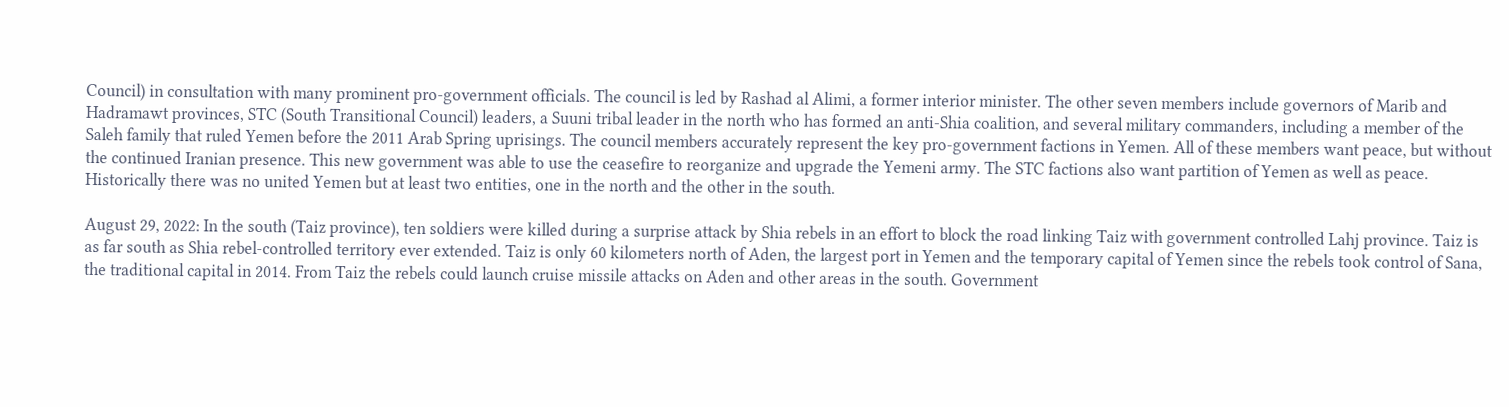Council) in consultation with many prominent pro-government officials. The council is led by Rashad al Alimi, a former interior minister. The other seven members include governors of Marib and Hadramawt provinces, STC (South Transitional Council) leaders, a Suuni tribal leader in the north who has formed an anti-Shia coalition, and several military commanders, including a member of the Saleh family that ruled Yemen before the 2011 Arab Spring uprisings. The council members accurately represent the key pro-government factions in Yemen. All of these members want peace, but without the continued Iranian presence. This new government was able to use the ceasefire to reorganize and upgrade the Yemeni army. The STC factions also want partition of Yemen as well as peace. Historically there was no united Yemen but at least two entities, one in the north and the other in the south.

August 29, 2022: In the south (Taiz province), ten soldiers were killed during a surprise attack by Shia rebels in an effort to block the road linking Taiz with government controlled Lahj province. Taiz is as far south as Shia rebel-controlled territory ever extended. Taiz is only 60 kilometers north of Aden, the largest port in Yemen and the temporary capital of Yemen since the rebels took control of Sana, the traditional capital in 2014. From Taiz the rebels could launch cruise missile attacks on Aden and other areas in the south. Government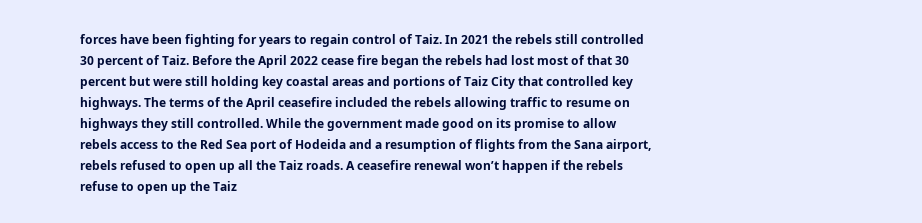forces have been fighting for years to regain control of Taiz. In 2021 the rebels still controlled 30 percent of Taiz. Before the April 2022 cease fire began the rebels had lost most of that 30 percent but were still holding key coastal areas and portions of Taiz City that controlled key highways. The terms of the April ceasefire included the rebels allowing traffic to resume on highways they still controlled. While the government made good on its promise to allow rebels access to the Red Sea port of Hodeida and a resumption of flights from the Sana airport, rebels refused to open up all the Taiz roads. A ceasefire renewal won’t happen if the rebels refuse to open up the Taiz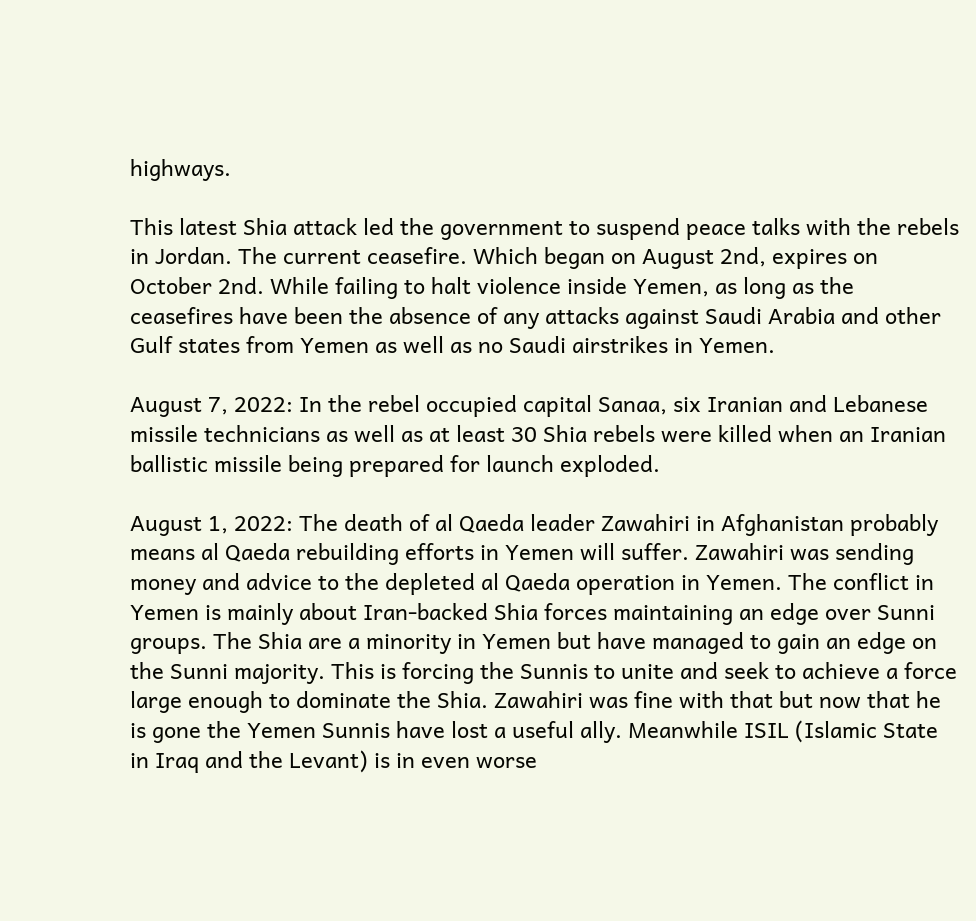highways.

This latest Shia attack led the government to suspend peace talks with the rebels in Jordan. The current ceasefire. Which began on August 2nd, expires on October 2nd. While failing to halt violence inside Yemen, as long as the ceasefires have been the absence of any attacks against Saudi Arabia and other Gulf states from Yemen as well as no Saudi airstrikes in Yemen.

August 7, 2022: In the rebel occupied capital Sanaa, six Iranian and Lebanese missile technicians as well as at least 30 Shia rebels were killed when an Iranian ballistic missile being prepared for launch exploded.

August 1, 2022: The death of al Qaeda leader Zawahiri in Afghanistan probably means al Qaeda rebuilding efforts in Yemen will suffer. Zawahiri was sending money and advice to the depleted al Qaeda operation in Yemen. The conflict in Yemen is mainly about Iran-backed Shia forces maintaining an edge over Sunni groups. The Shia are a minority in Yemen but have managed to gain an edge on the Sunni majority. This is forcing the Sunnis to unite and seek to achieve a force large enough to dominate the Shia. Zawahiri was fine with that but now that he is gone the Yemen Sunnis have lost a useful ally. Meanwhile ISIL (Islamic State in Iraq and the Levant) is in even worse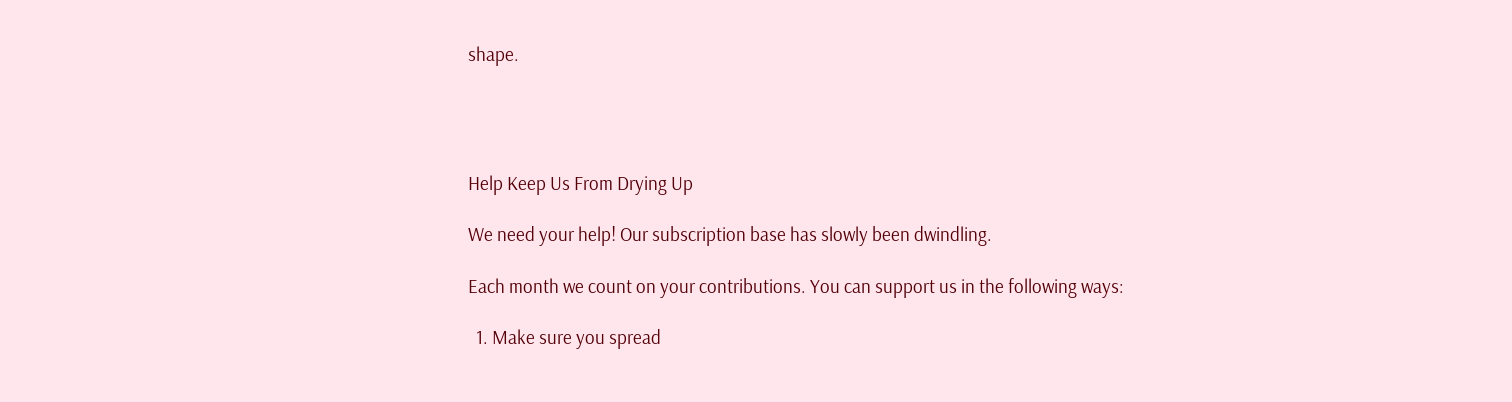shape.




Help Keep Us From Drying Up

We need your help! Our subscription base has slowly been dwindling.

Each month we count on your contributions. You can support us in the following ways:

  1. Make sure you spread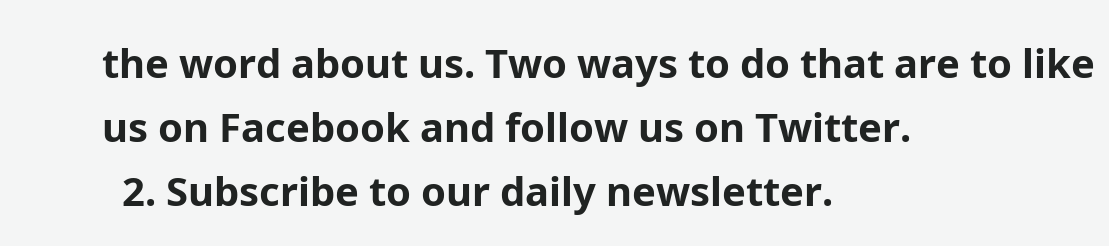the word about us. Two ways to do that are to like us on Facebook and follow us on Twitter.
  2. Subscribe to our daily newsletter.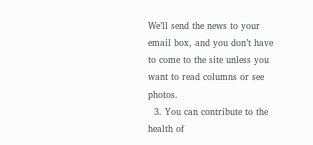We’ll send the news to your email box, and you don’t have to come to the site unless you want to read columns or see photos.
  3. You can contribute to the health of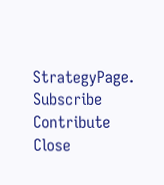StrategyPage.
Subscribe   Contribute   Close